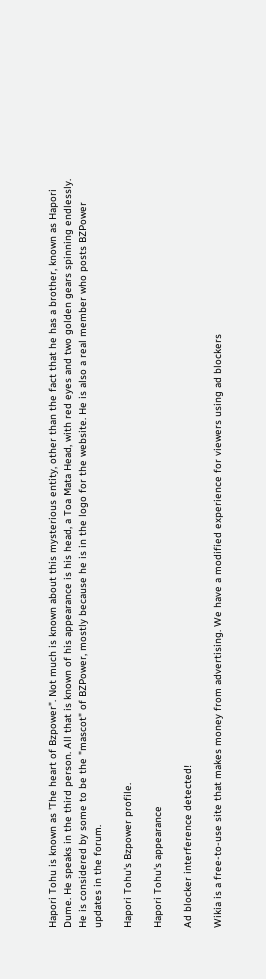Hapori Tohu is known as 'The heart of Bzpower". Not much is known about this mysterious entity, other than the fact that he has a brother, known as Hapori Dume. He speaks in the third person. All that is known of his appearance is his head, a Toa Mata Head, with red eyes and two golden gears spinning endlessly. He is considered by some to be the "mascot" of BZPower, mostly because he is in the logo for the website. He is also a real member who posts BZPower updates in the forum.

Hapori Tohu's Bzpower profile.

Hapori Tohu's appearance

Ad blocker interference detected!

Wikia is a free-to-use site that makes money from advertising. We have a modified experience for viewers using ad blockers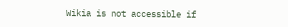Wikia is not accessible if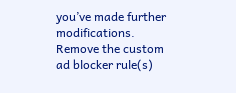you’ve made further modifications. Remove the custom ad blocker rule(s)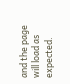and the page will load as expected.